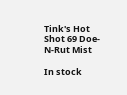Tink's Hot Shot 69 Doe-N-Rut Mist

In stock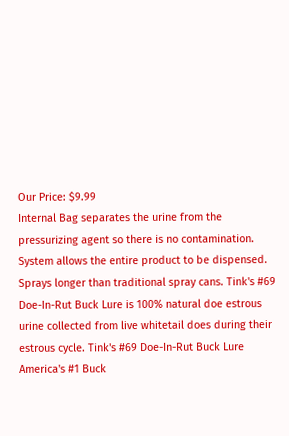Our Price: $9.99
Internal Bag separates the urine from the pressurizing agent so there is no contamination. System allows the entire product to be dispensed. Sprays longer than traditional spray cans. Tink's #69 Doe-In-Rut Buck Lure is 100% natural doe estrous urine collected from live whitetail does during their estrous cycle. Tink's #69 Doe-In-Rut Buck Lure America's #1 Buck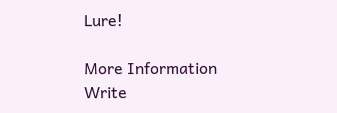Lure!

More Information
Write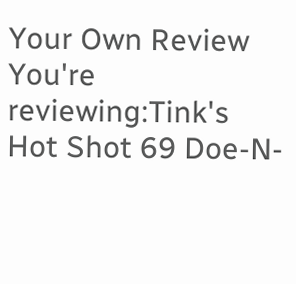Your Own Review
You're reviewing:Tink's Hot Shot 69 Doe-N-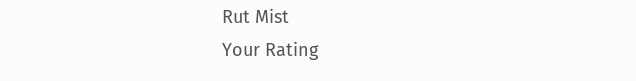Rut Mist
Your Rating